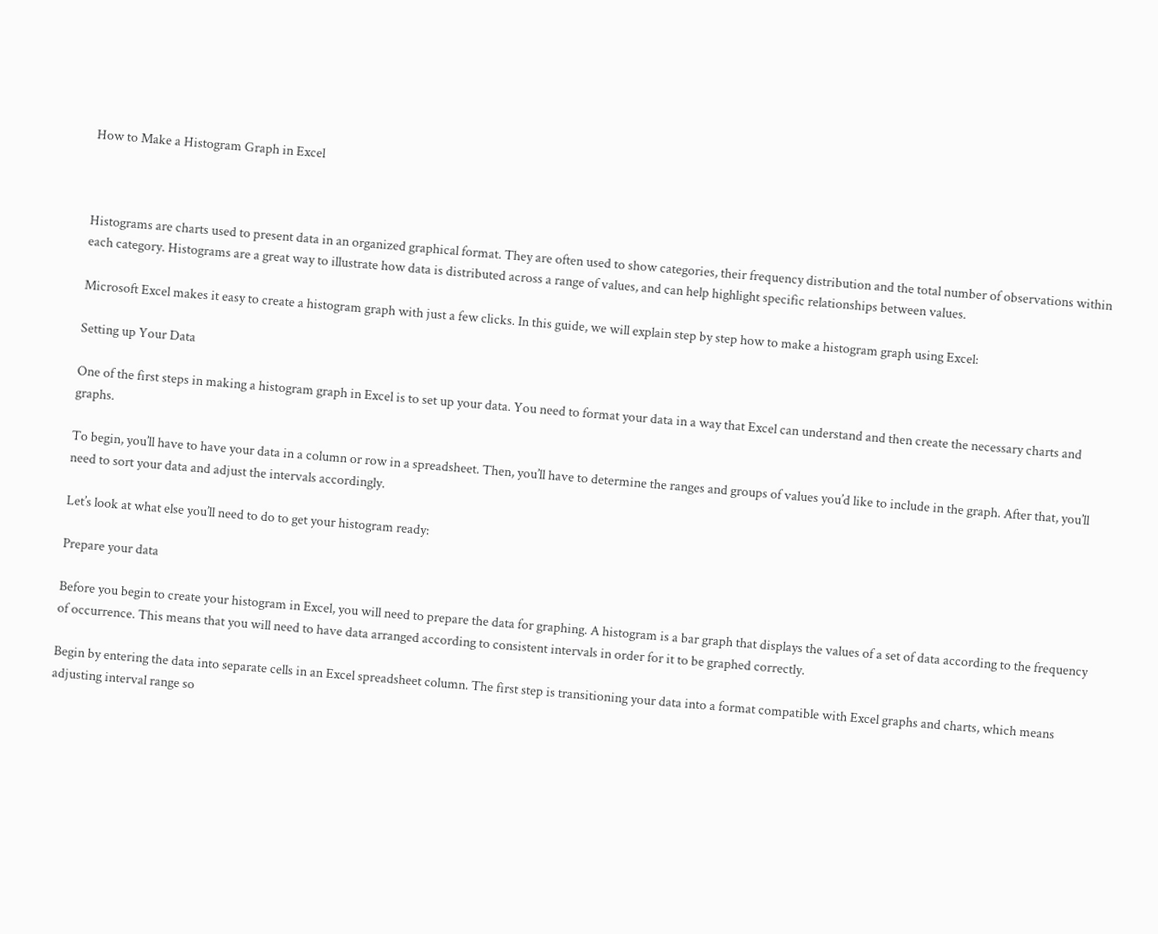How to Make a Histogram Graph in Excel



Histograms are charts used to present data in an organized graphical format. They are often used to show categories, their frequency distribution and the total number of observations within each category. Histograms are a great way to illustrate how data is distributed across a range of values, and can help highlight specific relationships between values.

Microsoft Excel makes it easy to create a histogram graph with just a few clicks. In this guide, we will explain step by step how to make a histogram graph using Excel:

Setting up Your Data

One of the first steps in making a histogram graph in Excel is to set up your data. You need to format your data in a way that Excel can understand and then create the necessary charts and graphs.

To begin, you’ll have to have your data in a column or row in a spreadsheet. Then, you’ll have to determine the ranges and groups of values you’d like to include in the graph. After that, you’ll need to sort your data and adjust the intervals accordingly.

Let’s look at what else you’ll need to do to get your histogram ready:

Prepare your data

Before you begin to create your histogram in Excel, you will need to prepare the data for graphing. A histogram is a bar graph that displays the values of a set of data according to the frequency of occurrence. This means that you will need to have data arranged according to consistent intervals in order for it to be graphed correctly.

Begin by entering the data into separate cells in an Excel spreadsheet column. The first step is transitioning your data into a format compatible with Excel graphs and charts, which means adjusting interval range so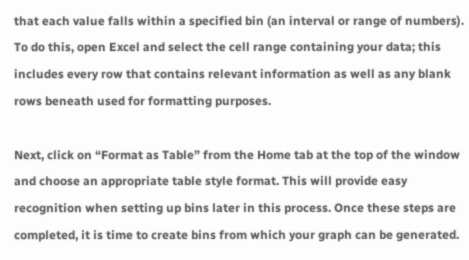that each value falls within a specified bin (an interval or range of numbers). To do this, open Excel and select the cell range containing your data; this includes every row that contains relevant information as well as any blank rows beneath used for formatting purposes.

Next, click on “Format as Table” from the Home tab at the top of the window and choose an appropriate table style format. This will provide easy recognition when setting up bins later in this process. Once these steps are completed, it is time to create bins from which your graph can be generated.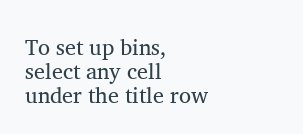To set up bins, select any cell under the title row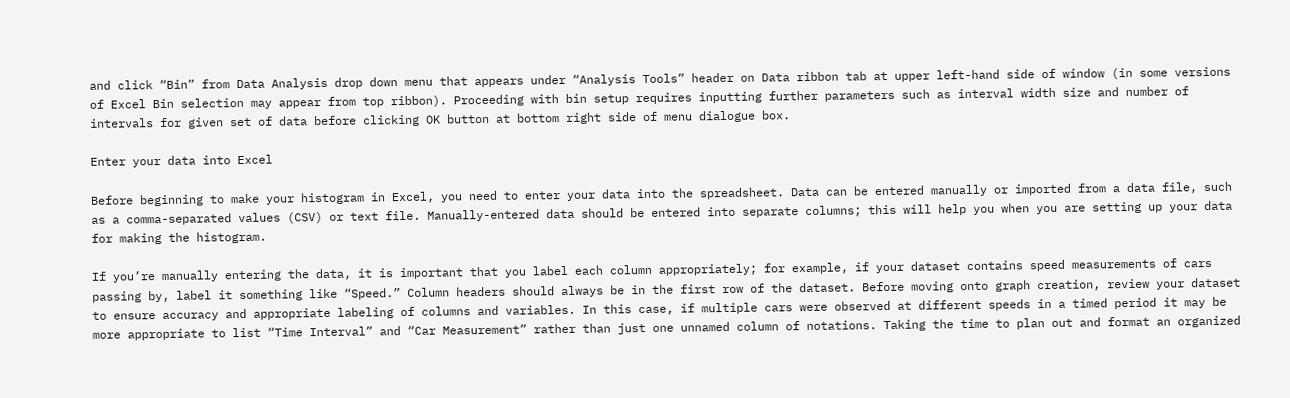and click “Bin” from Data Analysis drop down menu that appears under “Analysis Tools” header on Data ribbon tab at upper left-hand side of window (in some versions of Excel Bin selection may appear from top ribbon). Proceeding with bin setup requires inputting further parameters such as interval width size and number of intervals for given set of data before clicking OK button at bottom right side of menu dialogue box.

Enter your data into Excel

Before beginning to make your histogram in Excel, you need to enter your data into the spreadsheet. Data can be entered manually or imported from a data file, such as a comma-separated values (CSV) or text file. Manually-entered data should be entered into separate columns; this will help you when you are setting up your data for making the histogram.

If you’re manually entering the data, it is important that you label each column appropriately; for example, if your dataset contains speed measurements of cars passing by, label it something like “Speed.” Column headers should always be in the first row of the dataset. Before moving onto graph creation, review your dataset to ensure accuracy and appropriate labeling of columns and variables. In this case, if multiple cars were observed at different speeds in a timed period it may be more appropriate to list “Time Interval” and “Car Measurement” rather than just one unnamed column of notations. Taking the time to plan out and format an organized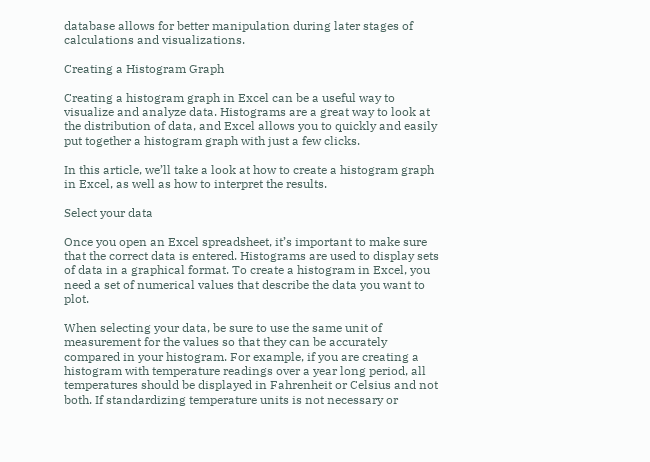database allows for better manipulation during later stages of calculations and visualizations.

Creating a Histogram Graph

Creating a histogram graph in Excel can be a useful way to visualize and analyze data. Histograms are a great way to look at the distribution of data, and Excel allows you to quickly and easily put together a histogram graph with just a few clicks.

In this article, we’ll take a look at how to create a histogram graph in Excel, as well as how to interpret the results.

Select your data

Once you open an Excel spreadsheet, it’s important to make sure that the correct data is entered. Histograms are used to display sets of data in a graphical format. To create a histogram in Excel, you need a set of numerical values that describe the data you want to plot.

When selecting your data, be sure to use the same unit of measurement for the values so that they can be accurately compared in your histogram. For example, if you are creating a histogram with temperature readings over a year long period, all temperatures should be displayed in Fahrenheit or Celsius and not both. If standardizing temperature units is not necessary or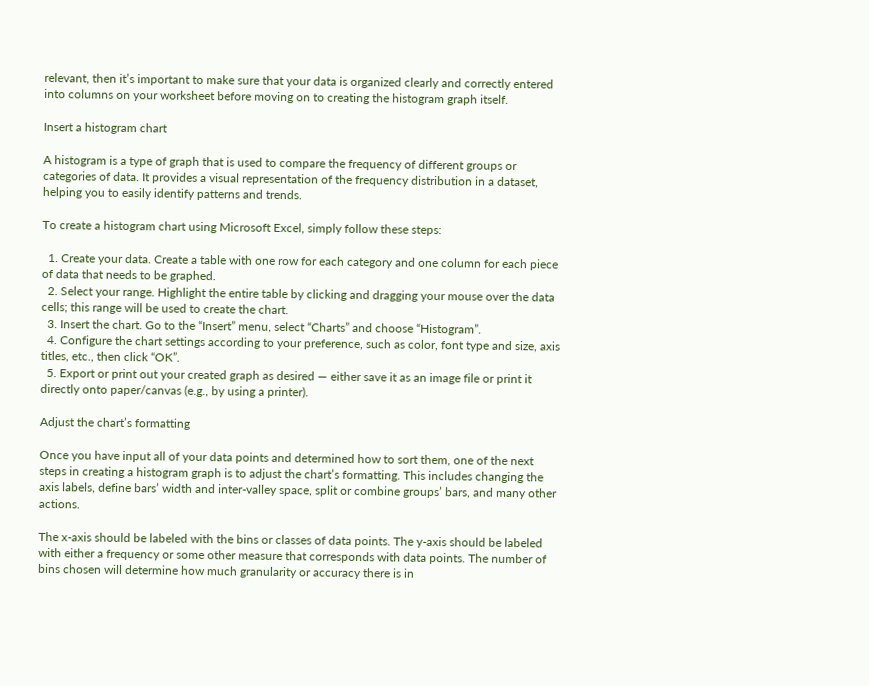relevant, then it’s important to make sure that your data is organized clearly and correctly entered into columns on your worksheet before moving on to creating the histogram graph itself.

Insert a histogram chart

A histogram is a type of graph that is used to compare the frequency of different groups or categories of data. It provides a visual representation of the frequency distribution in a dataset, helping you to easily identify patterns and trends.

To create a histogram chart using Microsoft Excel, simply follow these steps:

  1. Create your data. Create a table with one row for each category and one column for each piece of data that needs to be graphed.
  2. Select your range. Highlight the entire table by clicking and dragging your mouse over the data cells; this range will be used to create the chart.
  3. Insert the chart. Go to the “Insert” menu, select “Charts” and choose “Histogram”.
  4. Configure the chart settings according to your preference, such as color, font type and size, axis titles, etc., then click “OK”.
  5. Export or print out your created graph as desired — either save it as an image file or print it directly onto paper/canvas (e.g., by using a printer).

Adjust the chart’s formatting

Once you have input all of your data points and determined how to sort them, one of the next steps in creating a histogram graph is to adjust the chart’s formatting. This includes changing the axis labels, define bars’ width and inter-valley space, split or combine groups’ bars, and many other actions.

The x-axis should be labeled with the bins or classes of data points. The y-axis should be labeled with either a frequency or some other measure that corresponds with data points. The number of bins chosen will determine how much granularity or accuracy there is in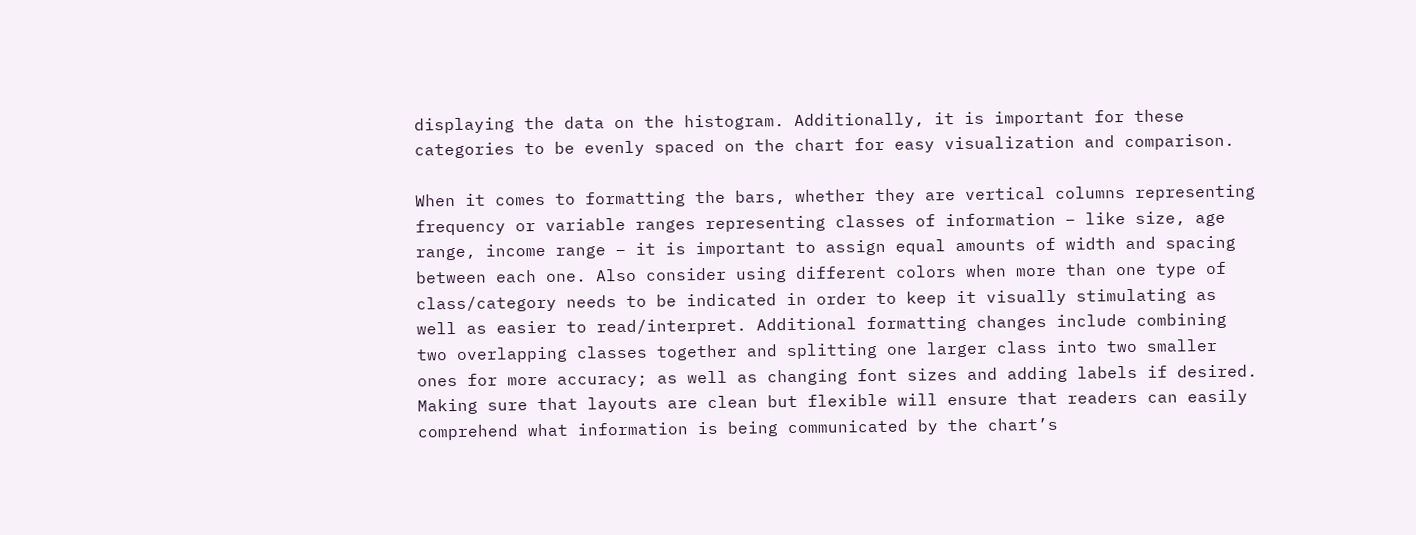displaying the data on the histogram. Additionally, it is important for these categories to be evenly spaced on the chart for easy visualization and comparison.

When it comes to formatting the bars, whether they are vertical columns representing frequency or variable ranges representing classes of information – like size, age range, income range – it is important to assign equal amounts of width and spacing between each one. Also consider using different colors when more than one type of class/category needs to be indicated in order to keep it visually stimulating as well as easier to read/interpret. Additional formatting changes include combining two overlapping classes together and splitting one larger class into two smaller ones for more accuracy; as well as changing font sizes and adding labels if desired. Making sure that layouts are clean but flexible will ensure that readers can easily comprehend what information is being communicated by the chart’s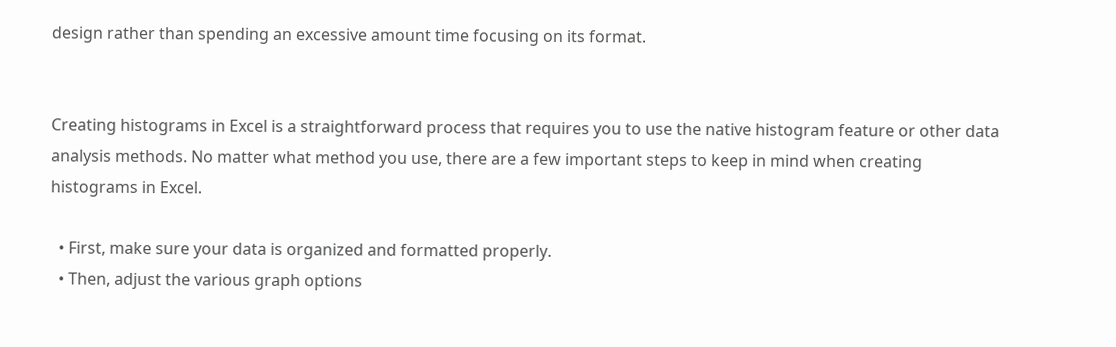design rather than spending an excessive amount time focusing on its format.


Creating histograms in Excel is a straightforward process that requires you to use the native histogram feature or other data analysis methods. No matter what method you use, there are a few important steps to keep in mind when creating histograms in Excel.

  • First, make sure your data is organized and formatted properly.
  • Then, adjust the various graph options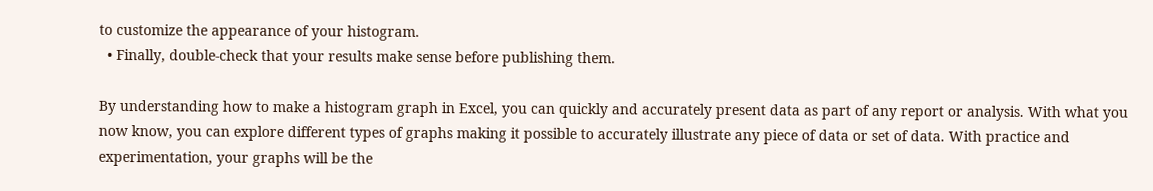to customize the appearance of your histogram.
  • Finally, double-check that your results make sense before publishing them.

By understanding how to make a histogram graph in Excel, you can quickly and accurately present data as part of any report or analysis. With what you now know, you can explore different types of graphs making it possible to accurately illustrate any piece of data or set of data. With practice and experimentation, your graphs will be the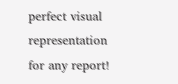perfect visual representation for any report!